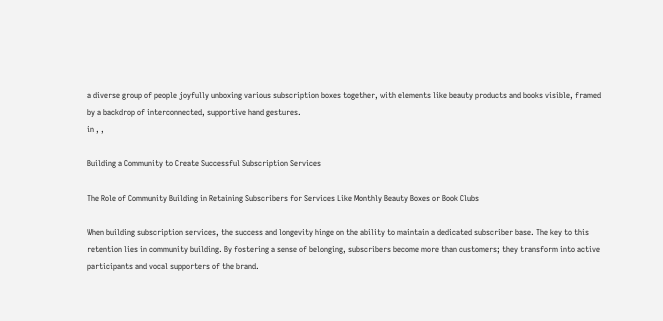a diverse group of people joyfully unboxing various subscription boxes together, with elements like beauty products and books visible, framed by a backdrop of interconnected, supportive hand gestures.
in , ,

Building a Community to Create Successful Subscription Services

The Role of Community Building in Retaining Subscribers for Services Like Monthly Beauty Boxes or Book Clubs

When building subscription services, the success and longevity hinge on the ability to maintain a dedicated subscriber base. The key to this retention lies in community building. By fostering a sense of belonging, subscribers become more than customers; they transform into active participants and vocal supporters of the brand.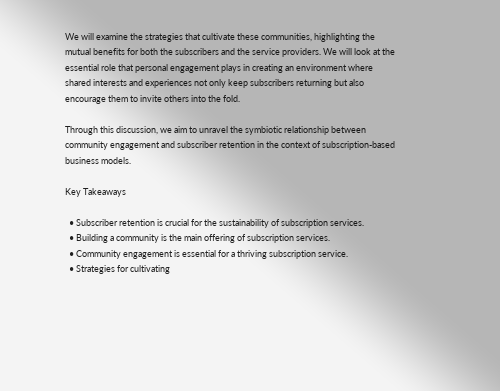We will examine the strategies that cultivate these communities, highlighting the mutual benefits for both the subscribers and the service providers. We will look at the essential role that personal engagement plays in creating an environment where shared interests and experiences not only keep subscribers returning but also encourage them to invite others into the fold.

Through this discussion, we aim to unravel the symbiotic relationship between community engagement and subscriber retention in the context of subscription-based business models.

Key Takeaways

  • Subscriber retention is crucial for the sustainability of subscription services.
  • Building a community is the main offering of subscription services.
  • Community engagement is essential for a thriving subscription service.
  • Strategies for cultivating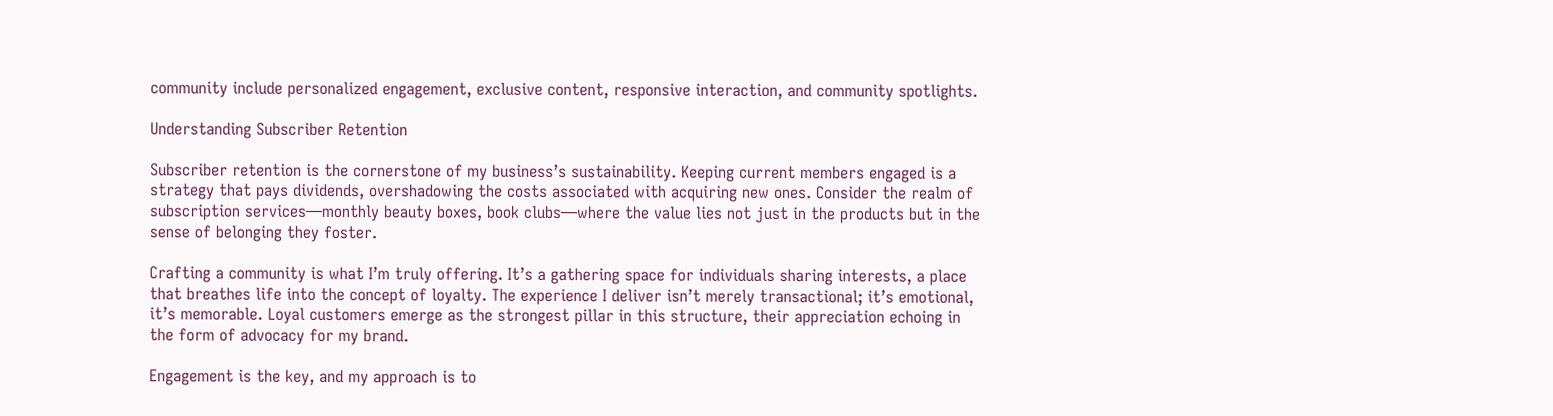community include personalized engagement, exclusive content, responsive interaction, and community spotlights.

Understanding Subscriber Retention

Subscriber retention is the cornerstone of my business’s sustainability. Keeping current members engaged is a strategy that pays dividends, overshadowing the costs associated with acquiring new ones. Consider the realm of subscription services—monthly beauty boxes, book clubs—where the value lies not just in the products but in the sense of belonging they foster.

Crafting a community is what I’m truly offering. It’s a gathering space for individuals sharing interests, a place that breathes life into the concept of loyalty. The experience I deliver isn’t merely transactional; it’s emotional, it’s memorable. Loyal customers emerge as the strongest pillar in this structure, their appreciation echoing in the form of advocacy for my brand.

Engagement is the key, and my approach is to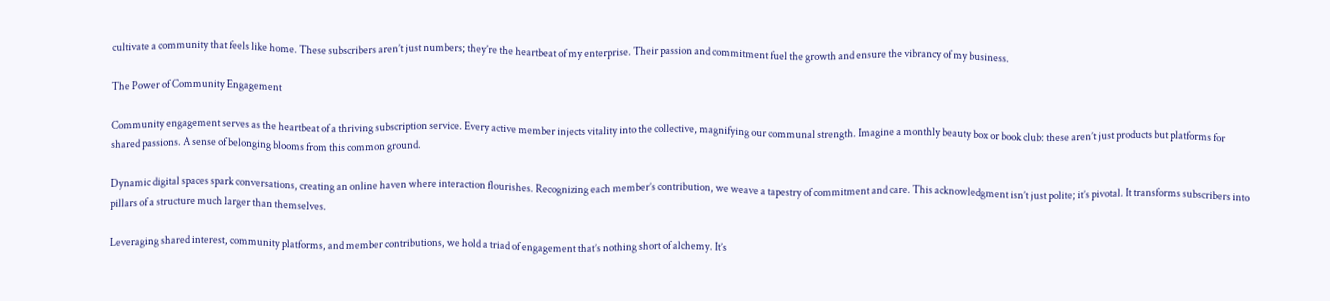cultivate a community that feels like home. These subscribers aren’t just numbers; they’re the heartbeat of my enterprise. Their passion and commitment fuel the growth and ensure the vibrancy of my business.

The Power of Community Engagement

Community engagement serves as the heartbeat of a thriving subscription service. Every active member injects vitality into the collective, magnifying our communal strength. Imagine a monthly beauty box or book club: these aren’t just products but platforms for shared passions. A sense of belonging blooms from this common ground.

Dynamic digital spaces spark conversations, creating an online haven where interaction flourishes. Recognizing each member’s contribution, we weave a tapestry of commitment and care. This acknowledgment isn’t just polite; it’s pivotal. It transforms subscribers into pillars of a structure much larger than themselves.

Leveraging shared interest, community platforms, and member contributions, we hold a triad of engagement that’s nothing short of alchemy. It’s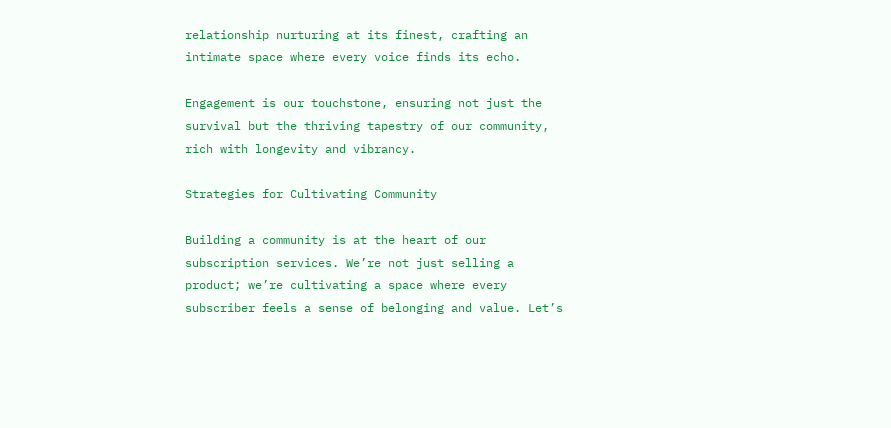relationship nurturing at its finest, crafting an intimate space where every voice finds its echo.

Engagement is our touchstone, ensuring not just the survival but the thriving tapestry of our community, rich with longevity and vibrancy.

Strategies for Cultivating Community

Building a community is at the heart of our subscription services. We’re not just selling a product; we’re cultivating a space where every subscriber feels a sense of belonging and value. Let’s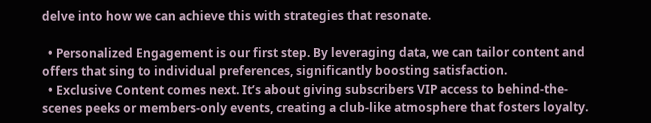delve into how we can achieve this with strategies that resonate.

  • Personalized Engagement is our first step. By leveraging data, we can tailor content and offers that sing to individual preferences, significantly boosting satisfaction.
  • Exclusive Content comes next. It’s about giving subscribers VIP access to behind-the-scenes peeks or members-only events, creating a club-like atmosphere that fosters loyalty.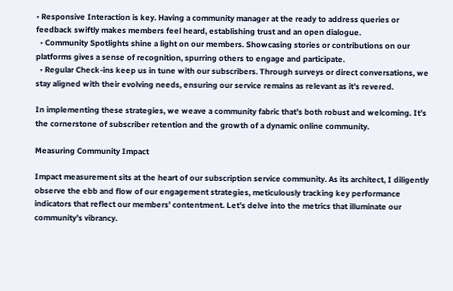• Responsive Interaction is key. Having a community manager at the ready to address queries or feedback swiftly makes members feel heard, establishing trust and an open dialogue.
  • Community Spotlights shine a light on our members. Showcasing stories or contributions on our platforms gives a sense of recognition, spurring others to engage and participate.
  • Regular Check-ins keep us in tune with our subscribers. Through surveys or direct conversations, we stay aligned with their evolving needs, ensuring our service remains as relevant as it’s revered.

In implementing these strategies, we weave a community fabric that’s both robust and welcoming. It’s the cornerstone of subscriber retention and the growth of a dynamic online community.

Measuring Community Impact

Impact measurement sits at the heart of our subscription service community. As its architect, I diligently observe the ebb and flow of our engagement strategies, meticulously tracking key performance indicators that reflect our members’ contentment. Let’s delve into the metrics that illuminate our community’s vibrancy.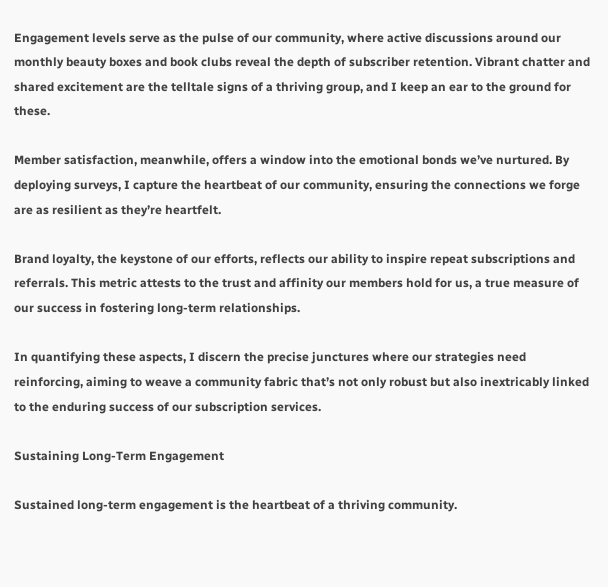Engagement levels serve as the pulse of our community, where active discussions around our monthly beauty boxes and book clubs reveal the depth of subscriber retention. Vibrant chatter and shared excitement are the telltale signs of a thriving group, and I keep an ear to the ground for these.

Member satisfaction, meanwhile, offers a window into the emotional bonds we’ve nurtured. By deploying surveys, I capture the heartbeat of our community, ensuring the connections we forge are as resilient as they’re heartfelt.

Brand loyalty, the keystone of our efforts, reflects our ability to inspire repeat subscriptions and referrals. This metric attests to the trust and affinity our members hold for us, a true measure of our success in fostering long-term relationships.

In quantifying these aspects, I discern the precise junctures where our strategies need reinforcing, aiming to weave a community fabric that’s not only robust but also inextricably linked to the enduring success of our subscription services.

Sustaining Long-Term Engagement

Sustained long-term engagement is the heartbeat of a thriving community.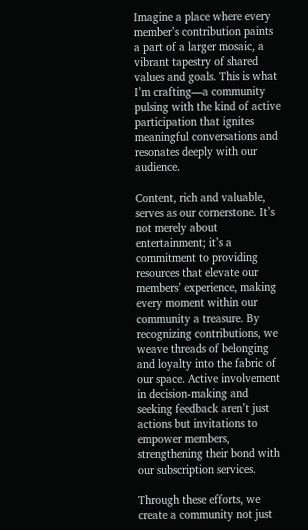Imagine a place where every member’s contribution paints a part of a larger mosaic, a vibrant tapestry of shared values and goals. This is what I’m crafting—a community pulsing with the kind of active participation that ignites meaningful conversations and resonates deeply with our audience.

Content, rich and valuable, serves as our cornerstone. It’s not merely about entertainment; it’s a commitment to providing resources that elevate our members’ experience, making every moment within our community a treasure. By recognizing contributions, we weave threads of belonging and loyalty into the fabric of our space. Active involvement in decision-making and seeking feedback aren’t just actions but invitations to empower members, strengthening their bond with our subscription services.

Through these efforts, we create a community not just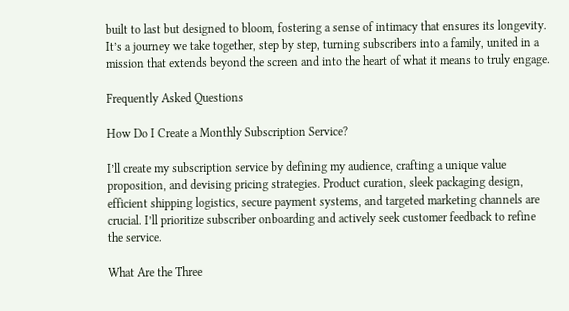built to last but designed to bloom, fostering a sense of intimacy that ensures its longevity. It’s a journey we take together, step by step, turning subscribers into a family, united in a mission that extends beyond the screen and into the heart of what it means to truly engage.

Frequently Asked Questions

How Do I Create a Monthly Subscription Service?

I’ll create my subscription service by defining my audience, crafting a unique value proposition, and devising pricing strategies. Product curation, sleek packaging design, efficient shipping logistics, secure payment systems, and targeted marketing channels are crucial. I’ll prioritize subscriber onboarding and actively seek customer feedback to refine the service.

What Are the Three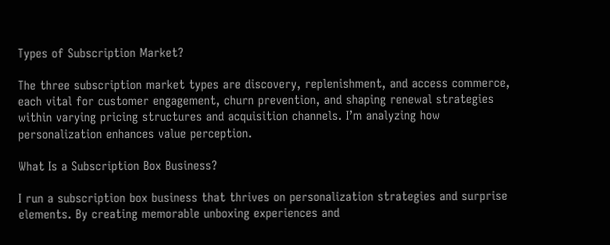Types of Subscription Market?

The three subscription market types are discovery, replenishment, and access commerce, each vital for customer engagement, churn prevention, and shaping renewal strategies within varying pricing structures and acquisition channels. I’m analyzing how personalization enhances value perception.

What Is a Subscription Box Business?

I run a subscription box business that thrives on personalization strategies and surprise elements. By creating memorable unboxing experiences and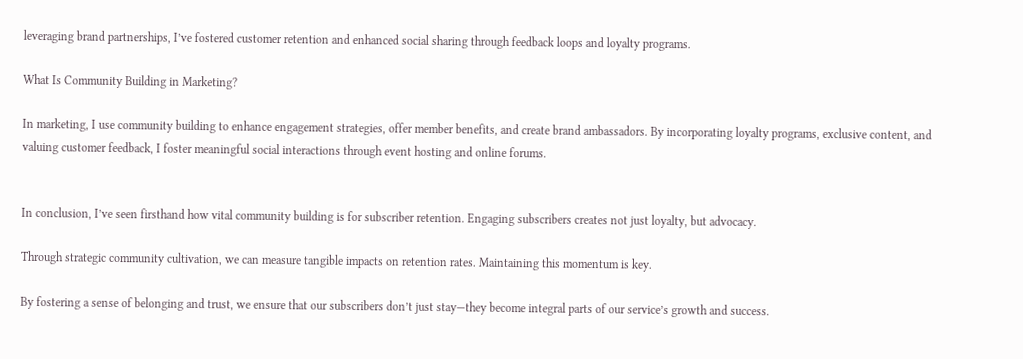leveraging brand partnerships, I’ve fostered customer retention and enhanced social sharing through feedback loops and loyalty programs.

What Is Community Building in Marketing?

In marketing, I use community building to enhance engagement strategies, offer member benefits, and create brand ambassadors. By incorporating loyalty programs, exclusive content, and valuing customer feedback, I foster meaningful social interactions through event hosting and online forums.


In conclusion, I’ve seen firsthand how vital community building is for subscriber retention. Engaging subscribers creates not just loyalty, but advocacy.

Through strategic community cultivation, we can measure tangible impacts on retention rates. Maintaining this momentum is key.

By fostering a sense of belonging and trust, we ensure that our subscribers don’t just stay—they become integral parts of our service’s growth and success.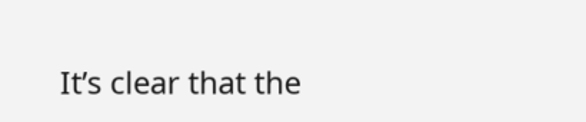It’s clear that the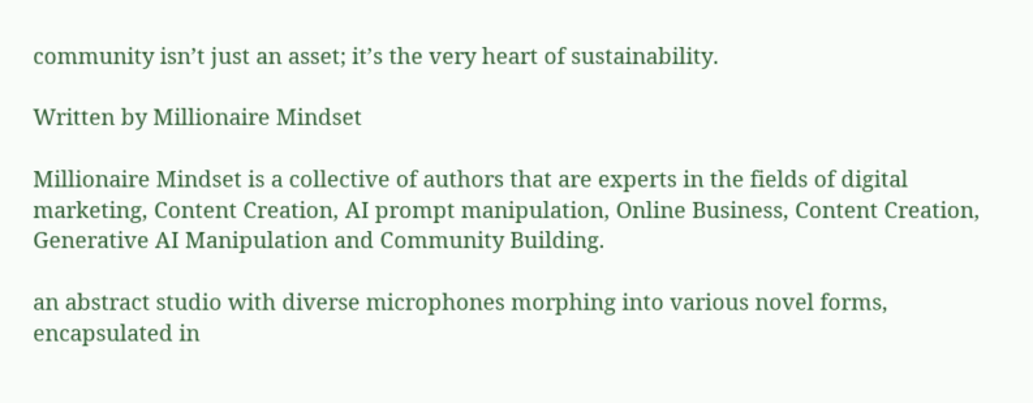community isn’t just an asset; it’s the very heart of sustainability.

Written by Millionaire Mindset

Millionaire Mindset is a collective of authors that are experts in the fields of digital marketing, Content Creation, AI prompt manipulation, Online Business, Content Creation, Generative AI Manipulation and Community Building.

an abstract studio with diverse microphones morphing into various novel forms, encapsulated in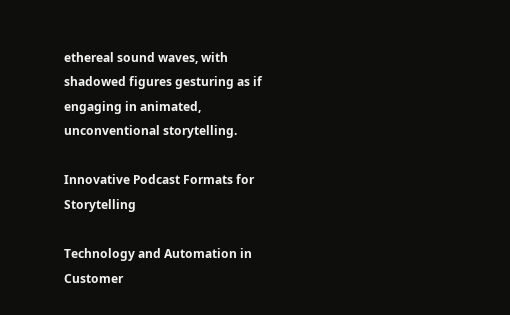ethereal sound waves, with shadowed figures gesturing as if engaging in animated, unconventional storytelling.

Innovative Podcast Formats for Storytelling

Technology and Automation in Customer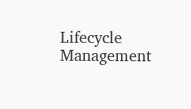Lifecycle Management